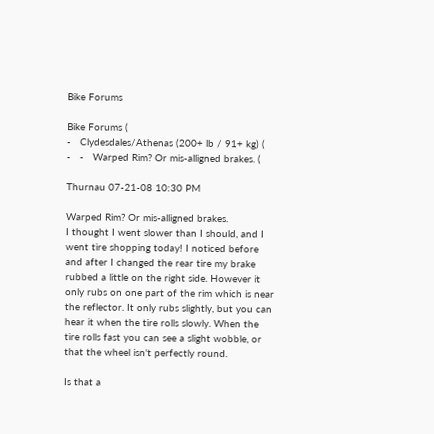Bike Forums

Bike Forums (
-   Clydesdales/Athenas (200+ lb / 91+ kg) (
-   -   Warped Rim? Or mis-alligned brakes. (

Thurnau 07-21-08 10:30 PM

Warped Rim? Or mis-alligned brakes.
I thought I went slower than I should, and I went tire shopping today! I noticed before and after I changed the rear tire my brake rubbed a little on the right side. However it only rubs on one part of the rim which is near the reflector. It only rubs slightly, but you can hear it when the tire rolls slowly. When the tire rolls fast you can see a slight wobble, or that the wheel isn't perfectly round.

Is that a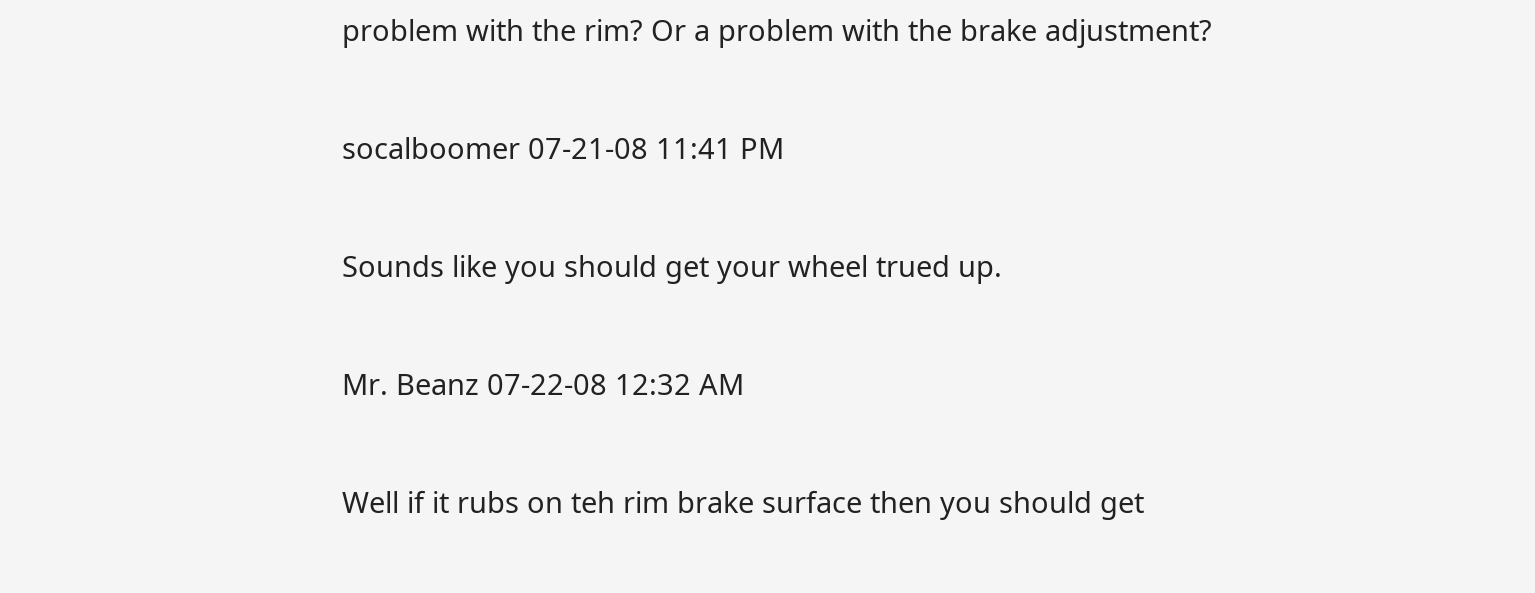problem with the rim? Or a problem with the brake adjustment?

socalboomer 07-21-08 11:41 PM

Sounds like you should get your wheel trued up.

Mr. Beanz 07-22-08 12:32 AM

Well if it rubs on teh rim brake surface then you should get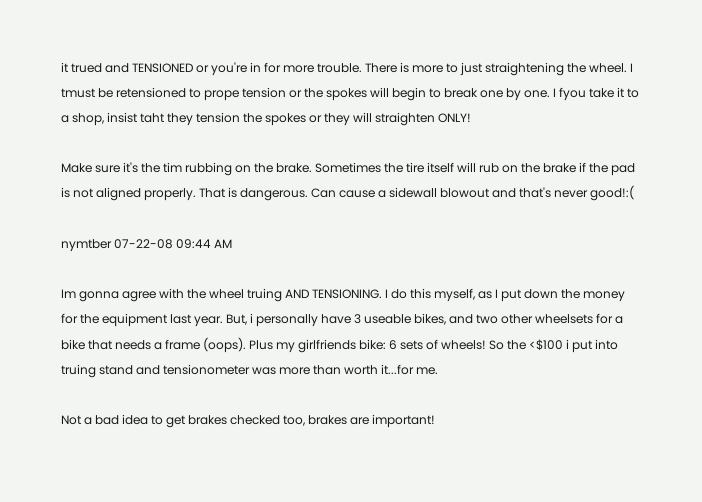it trued and TENSIONED or you're in for more trouble. There is more to just straightening the wheel. I tmust be retensioned to prope tension or the spokes will begin to break one by one. I fyou take it to a shop, insist taht they tension the spokes or they will straighten ONLY!

Make sure it's the tim rubbing on the brake. Sometimes the tire itself will rub on the brake if the pad is not aligned properly. That is dangerous. Can cause a sidewall blowout and that's never good!:(

nymtber 07-22-08 09:44 AM

Im gonna agree with the wheel truing AND TENSIONING. I do this myself, as I put down the money for the equipment last year. But, i personally have 3 useable bikes, and two other wheelsets for a bike that needs a frame (oops). Plus my girlfriends bike: 6 sets of wheels! So the <$100 i put into truing stand and tensionometer was more than worth it...for me.

Not a bad idea to get brakes checked too, brakes are important!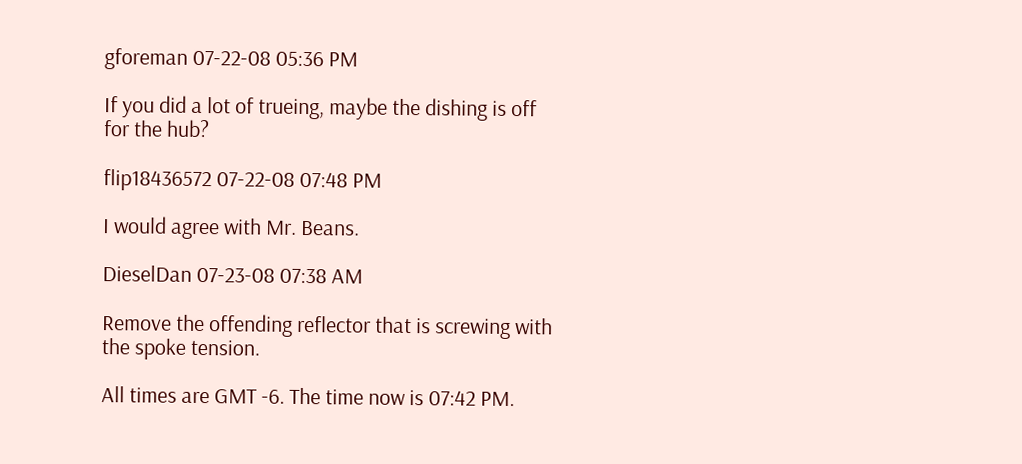gforeman 07-22-08 05:36 PM

If you did a lot of trueing, maybe the dishing is off for the hub?

flip18436572 07-22-08 07:48 PM

I would agree with Mr. Beans.

DieselDan 07-23-08 07:38 AM

Remove the offending reflector that is screwing with the spoke tension.

All times are GMT -6. The time now is 07:42 PM.